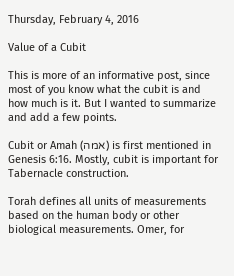Thursday, February 4, 2016

Value of a Cubit

This is more of an informative post, since most of you know what the cubit is and how much is it. But I wanted to summarize and add a few points.

Cubit or Amah (אמה) is first mentioned in Genesis 6:16. Mostly, cubit is important for Tabernacle construction.

Torah defines all units of measurements based on the human body or other biological measurements. Omer, for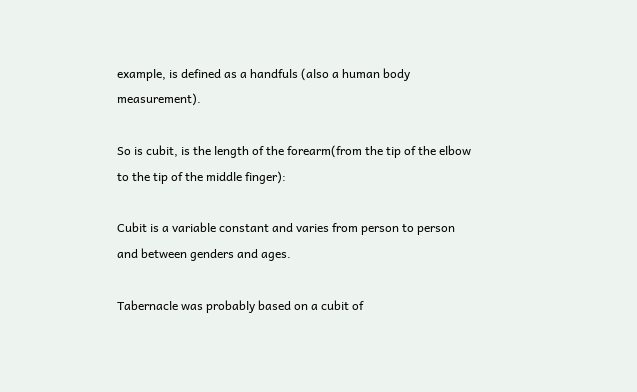example, is defined as a handfuls (also a human body measurement).

So is cubit, is the length of the forearm(from the tip of the elbow to the tip of the middle finger):

Cubit is a variable constant and varies from person to person and between genders and ages.

Tabernacle was probably based on a cubit of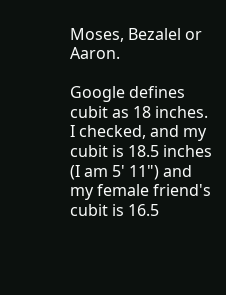Moses, Bezalel or Aaron.

Google defines cubit as 18 inches. I checked, and my cubit is 18.5 inches (I am 5' 11") and my female friend's cubit is 16.5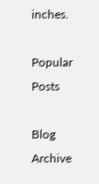inches.

Popular Posts

Blog Archive